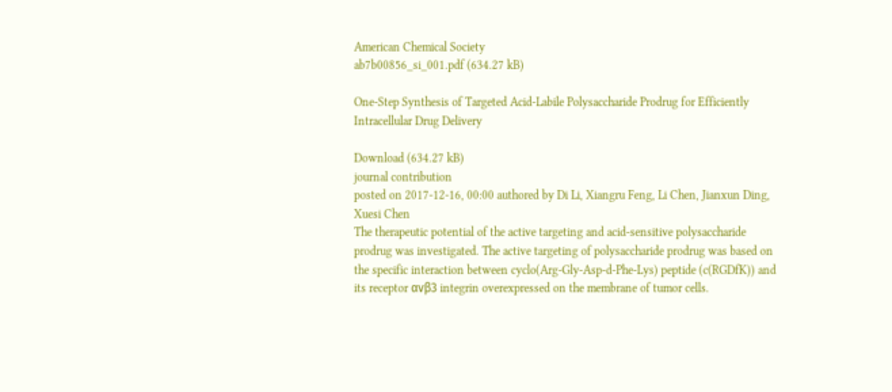American Chemical Society
ab7b00856_si_001.pdf (634.27 kB)

One-Step Synthesis of Targeted Acid-Labile Polysaccharide Prodrug for Efficiently Intracellular Drug Delivery

Download (634.27 kB)
journal contribution
posted on 2017-12-16, 00:00 authored by Di Li, Xiangru Feng, Li Chen, Jianxun Ding, Xuesi Chen
The therapeutic potential of the active targeting and acid-sensitive polysaccharide prodrug was investigated. The active targeting of polysaccharide prodrug was based on the specific interaction between cyclo(Arg-Gly-Asp-d-Phe-Lys) peptide (c(RGDfK)) and its receptor αvβ3 integrin overexpressed on the membrane of tumor cells.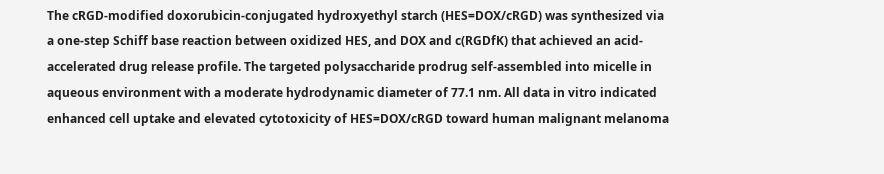The cRGD-modified doxorubicin-conjugated hydroxyethyl starch (HES=DOX/cRGD) was synthesized via a one-step Schiff base reaction between oxidized HES, and DOX and c(RGDfK) that achieved an acid-accelerated drug release profile. The targeted polysaccharide prodrug self-assembled into micelle in aqueous environment with a moderate hydrodynamic diameter of 77.1 nm. All data in vitro indicated enhanced cell uptake and elevated cytotoxicity of HES=DOX/cRGD toward human malignant melanoma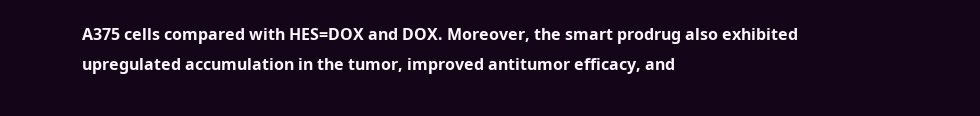A375 cells compared with HES=DOX and DOX. Moreover, the smart prodrug also exhibited upregulated accumulation in the tumor, improved antitumor efficacy, and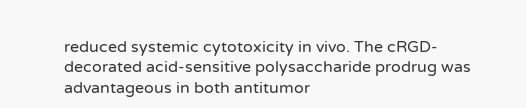reduced systemic cytotoxicity in vivo. The cRGD-decorated acid-sensitive polysaccharide prodrug was advantageous in both antitumor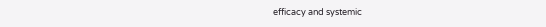efficacy and systemic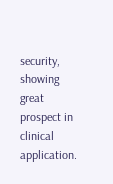security, showing great prospect in clinical application.